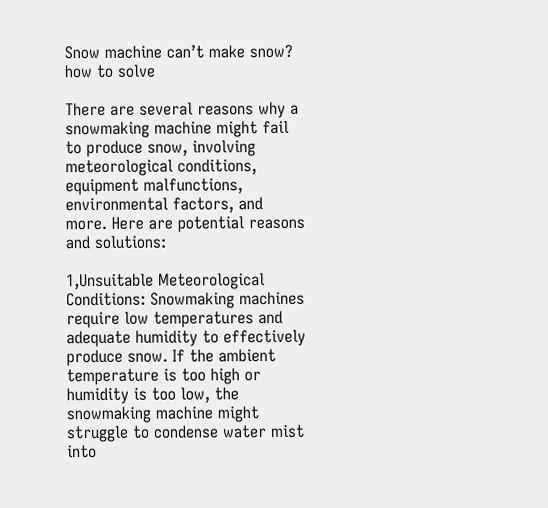Snow machine can’t make snow? how to solve

There are several reasons why a snowmaking machine might fail to produce snow, involving meteorological conditions, equipment malfunctions, environmental factors, and more. Here are potential reasons and solutions:

1,Unsuitable Meteorological Conditions: Snowmaking machines require low temperatures and adequate humidity to effectively produce snow. If the ambient temperature is too high or humidity is too low, the snowmaking machine might struggle to condense water mist into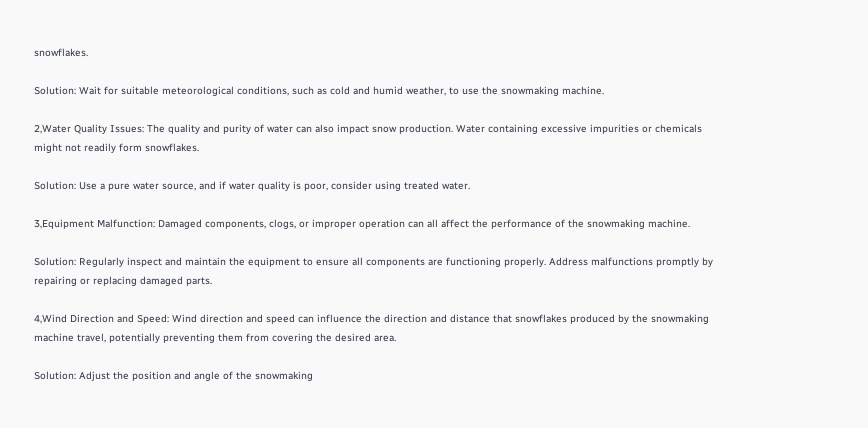snowflakes.

Solution: Wait for suitable meteorological conditions, such as cold and humid weather, to use the snowmaking machine.

2,Water Quality Issues: The quality and purity of water can also impact snow production. Water containing excessive impurities or chemicals might not readily form snowflakes.

Solution: Use a pure water source, and if water quality is poor, consider using treated water.

3,Equipment Malfunction: Damaged components, clogs, or improper operation can all affect the performance of the snowmaking machine.

Solution: Regularly inspect and maintain the equipment to ensure all components are functioning properly. Address malfunctions promptly by repairing or replacing damaged parts.

4,Wind Direction and Speed: Wind direction and speed can influence the direction and distance that snowflakes produced by the snowmaking machine travel, potentially preventing them from covering the desired area.

Solution: Adjust the position and angle of the snowmaking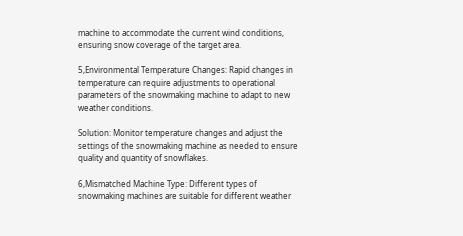machine to accommodate the current wind conditions, ensuring snow coverage of the target area.

5,Environmental Temperature Changes: Rapid changes in temperature can require adjustments to operational parameters of the snowmaking machine to adapt to new weather conditions.

Solution: Monitor temperature changes and adjust the settings of the snowmaking machine as needed to ensure quality and quantity of snowflakes.

6,Mismatched Machine Type: Different types of snowmaking machines are suitable for different weather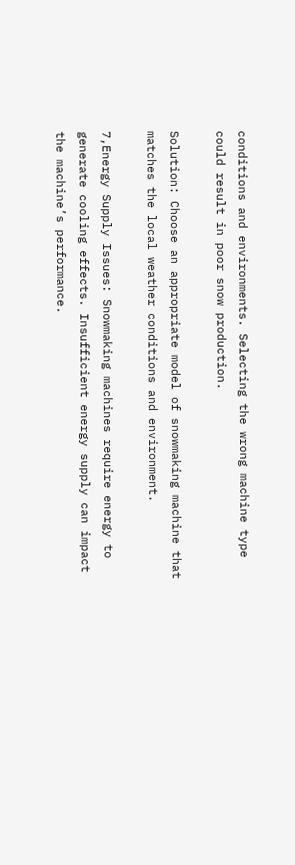conditions and environments. Selecting the wrong machine type could result in poor snow production.

Solution: Choose an appropriate model of snowmaking machine that matches the local weather conditions and environment.

7,Energy Supply Issues: Snowmaking machines require energy to generate cooling effects. Insufficient energy supply can impact the machine’s performance.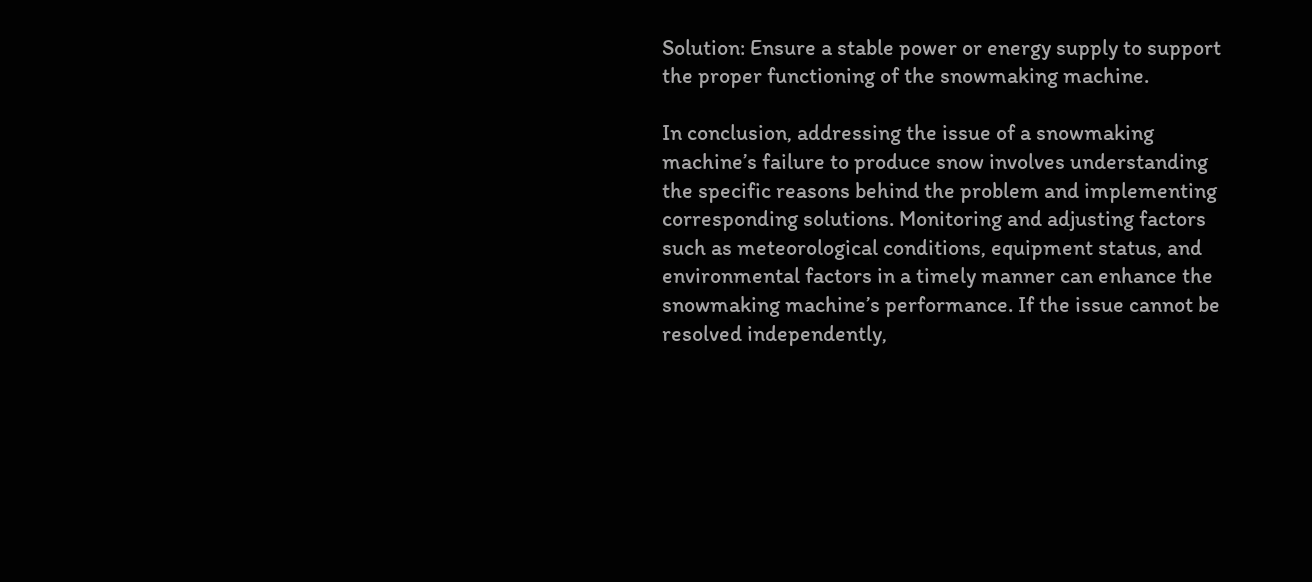Solution: Ensure a stable power or energy supply to support the proper functioning of the snowmaking machine.

In conclusion, addressing the issue of a snowmaking machine’s failure to produce snow involves understanding the specific reasons behind the problem and implementing corresponding solutions. Monitoring and adjusting factors such as meteorological conditions, equipment status, and environmental factors in a timely manner can enhance the snowmaking machine’s performance. If the issue cannot be resolved independently,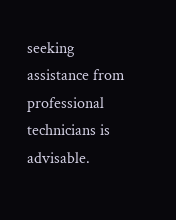seeking assistance from professional technicians is advisable.